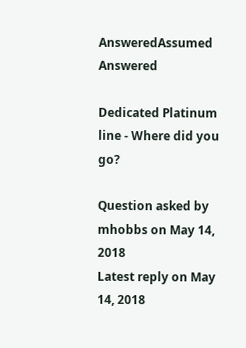AnsweredAssumed Answered

Dedicated Platinum line - Where did you go?

Question asked by mhobbs on May 14, 2018
Latest reply on May 14, 2018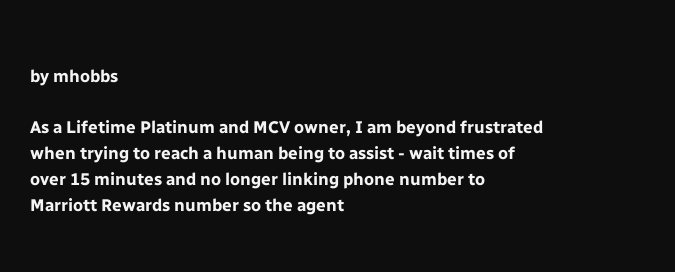by mhobbs

As a Lifetime Platinum and MCV owner, I am beyond frustrated when trying to reach a human being to assist - wait times of over 15 minutes and no longer linking phone number to Marriott Rewards number so the agent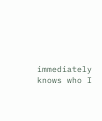immediately knows who I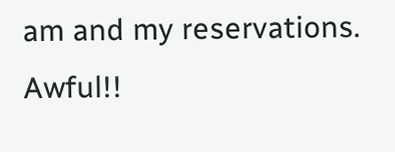am and my reservations. Awful!!